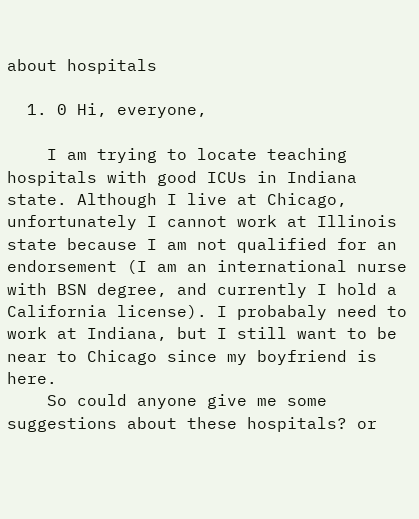about hospitals

  1. 0 Hi, everyone,

    I am trying to locate teaching hospitals with good ICUs in Indiana state. Although I live at Chicago, unfortunately I cannot work at Illinois state because I am not qualified for an endorsement (I am an international nurse with BSN degree, and currently I hold a California license). I probabaly need to work at Indiana, but I still want to be near to Chicago since my boyfriend is here.
    So could anyone give me some suggestions about these hospitals? or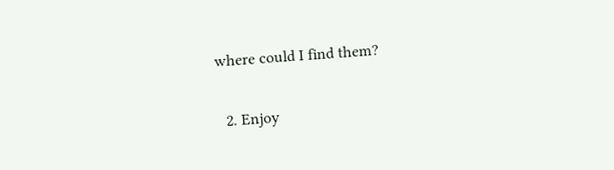where could I find them?

  2. Enjoy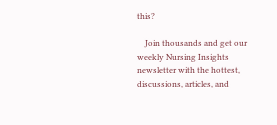this?

    Join thousands and get our weekly Nursing Insights newsletter with the hottest, discussions, articles, and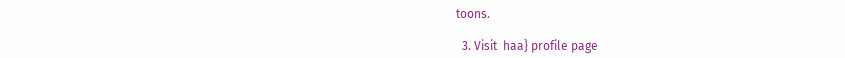toons.

  3. Visit  haa} profile page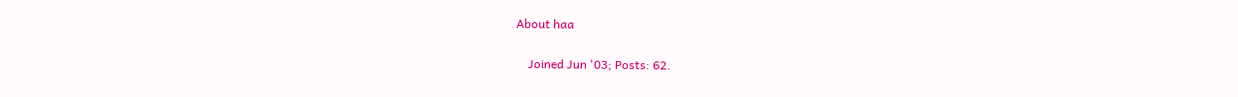About haa

    Joined Jun '03; Posts: 62.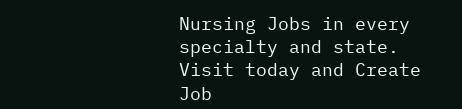Nursing Jobs in every specialty and state. Visit today and Create Job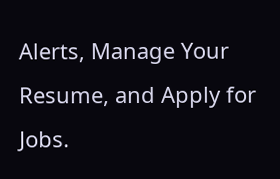Alerts, Manage Your Resume, and Apply for Jobs.